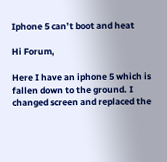Iphone 5 can’t boot and heat

Hi Forum,

Here I have an iphone 5 which is fallen down to the ground. I changed screen and replaced the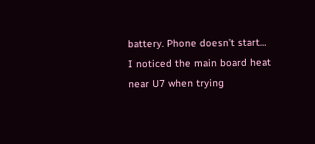battery. Phone doesn’t start…
I noticed the main board heat near U7 when trying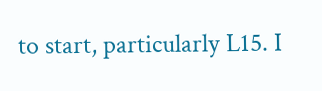to start, particularly L15. I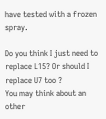have tested with a frozen spray.

Do you think I just need to replace L15? Or should I replace U7 too ?
You may think about an other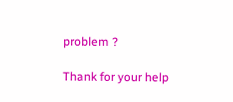problem ?

Thank for your help